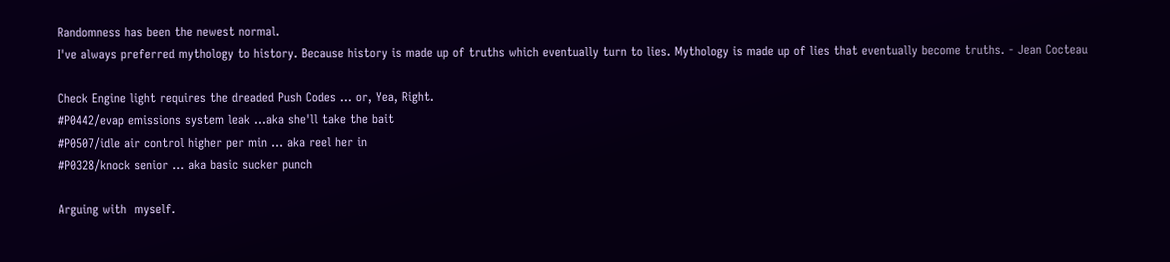Randomness has been the newest normal.
I've always preferred mythology to history. Because history is made up of truths which eventually turn to lies. Mythology is made up of lies that eventually become truths. - Jean Cocteau

Check Engine light requires the dreaded Push Codes … or, Yea, Right.
#P0442/evap emissions system leak …aka she'll take the bait
#P0507/idle air control higher per min … aka reel her in
#P0328/knock senior … aka basic sucker punch

Arguing with  myself.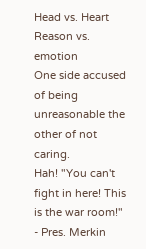Head vs. Heart
Reason vs. emotion
One side accused of being unreasonable the other of not caring.
Hah! "You can't fight in here! This is the war room!"  - Pres. Merkin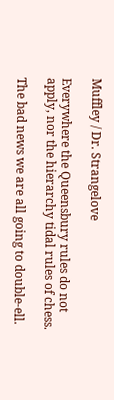Muffley / Dr. Strangelove

Everywhere the Queensbury rules do not apply, nor the hierarchy tidal rules of chess.

The bad news we are all going to double-ell.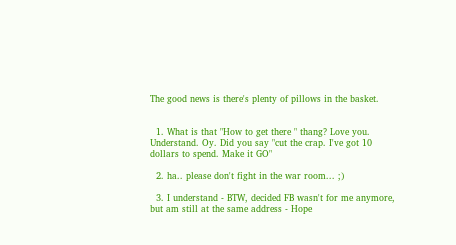The good news is there's plenty of pillows in the basket.


  1. What is that "How to get there " thang? Love you. Understand. Oy. Did you say "cut the crap. I've got 10 dollars to spend. Make it GO"

  2. ha.. please don't fight in the war room... ;)

  3. I understand - BTW, decided FB wasn't for me anymore, but am still at the same address - Hope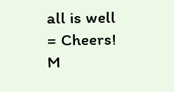all is well = Cheers! M